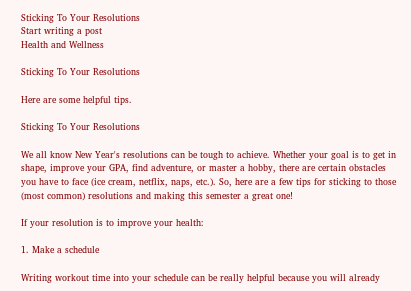Sticking To Your Resolutions
Start writing a post
Health and Wellness

Sticking To Your Resolutions

Here are some helpful tips.

Sticking To Your Resolutions

We all know New Year's resolutions can be tough to achieve. Whether your goal is to get in shape, improve your GPA, find adventure, or master a hobby, there are certain obstacles you have to face (ice cream, netflix, naps, etc.). So, here are a few tips for sticking to those (most common) resolutions and making this semester a great one!

If your resolution is to improve your health:

1. Make a schedule

Writing workout time into your schedule can be really helpful because you will already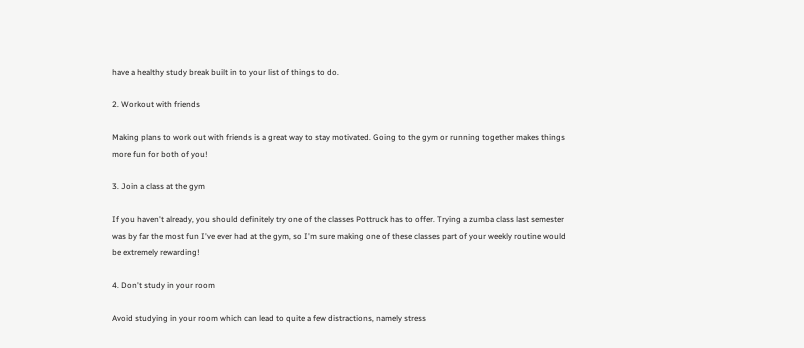have a healthy study break built in to your list of things to do.

2. Workout with friends

Making plans to work out with friends is a great way to stay motivated. Going to the gym or running together makes things more fun for both of you!

3. Join a class at the gym

If you haven't already, you should definitely try one of the classes Pottruck has to offer. Trying a zumba class last semester was by far the most fun I've ever had at the gym, so I'm sure making one of these classes part of your weekly routine would be extremely rewarding!

4. Don't study in your room

Avoid studying in your room which can lead to quite a few distractions, namely stress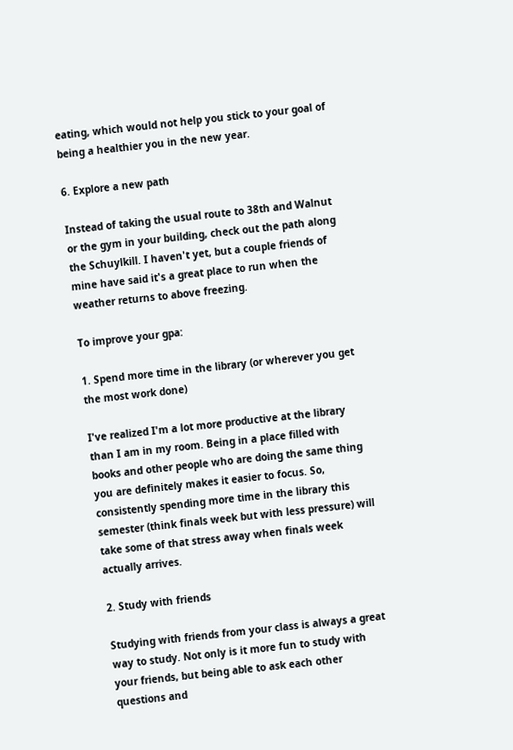eating, which would not help you stick to your goal of being a healthier you in the new year.

6. Explore a new path

Instead of taking the usual route to 38th and Walnut or the gym in your building, check out the path along the Schuylkill. I haven't yet, but a couple friends of mine have said it's a great place to run when the weather returns to above freezing.

To improve your gpa:

1. Spend more time in the library (or wherever you get the most work done)

I've realized I'm a lot more productive at the library than I am in my room. Being in a place filled with books and other people who are doing the same thing you are definitely makes it easier to focus. So, consistently spending more time in the library this semester (think finals week but with less pressure) will take some of that stress away when finals week actually arrives.

2. Study with friends

Studying with friends from your class is always a great way to study. Not only is it more fun to study with your friends, but being able to ask each other questions and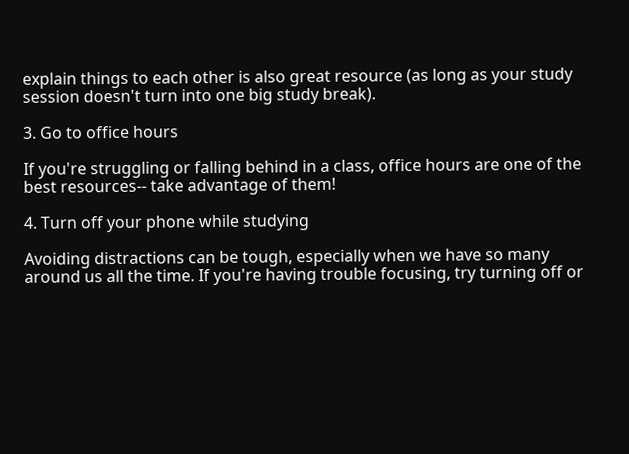explain things to each other is also great resource (as long as your study session doesn't turn into one big study break).

3. Go to office hours

If you're struggling or falling behind in a class, office hours are one of the best resources-- take advantage of them!

4. Turn off your phone while studying

Avoiding distractions can be tough, especially when we have so many around us all the time. If you're having trouble focusing, try turning off or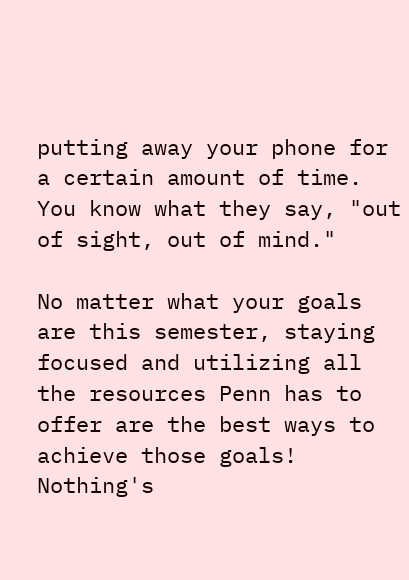putting away your phone for a certain amount of time. You know what they say, "out of sight, out of mind."

No matter what your goals are this semester, staying focused and utilizing all the resources Penn has to offer are the best ways to achieve those goals! Nothing's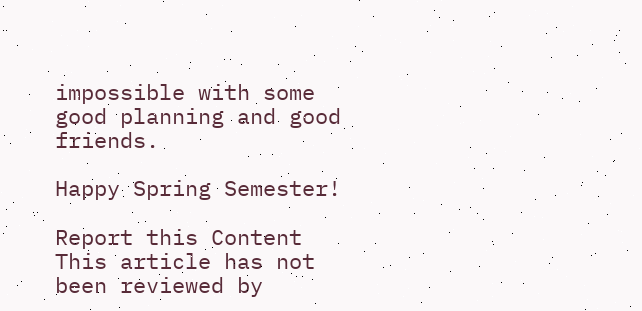impossible with some good planning and good friends.

Happy Spring Semester!

Report this Content
This article has not been reviewed by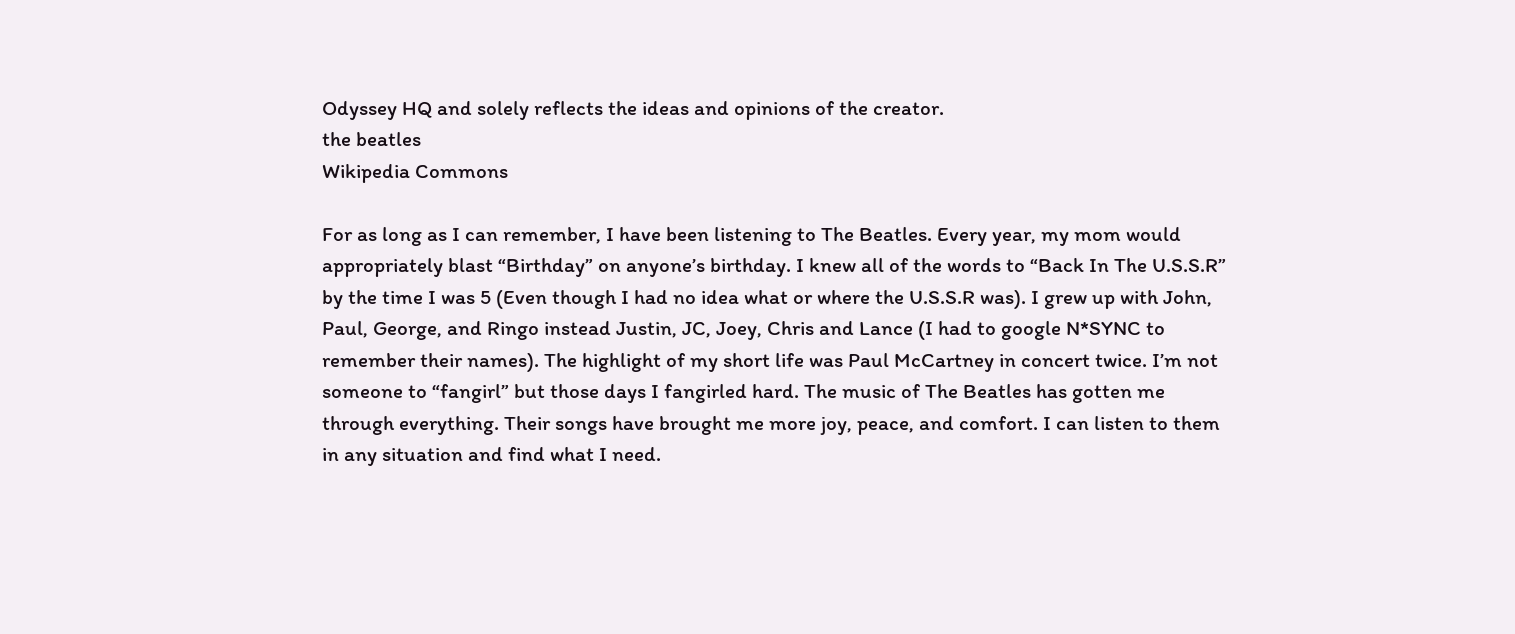Odyssey HQ and solely reflects the ideas and opinions of the creator.
the beatles
Wikipedia Commons

For as long as I can remember, I have been listening to The Beatles. Every year, my mom would appropriately blast “Birthday” on anyone’s birthday. I knew all of the words to “Back In The U.S.S.R” by the time I was 5 (Even though I had no idea what or where the U.S.S.R was). I grew up with John, Paul, George, and Ringo instead Justin, JC, Joey, Chris and Lance (I had to google N*SYNC to remember their names). The highlight of my short life was Paul McCartney in concert twice. I’m not someone to “fangirl” but those days I fangirled hard. The music of The Beatles has gotten me through everything. Their songs have brought me more joy, peace, and comfort. I can listen to them in any situation and find what I need.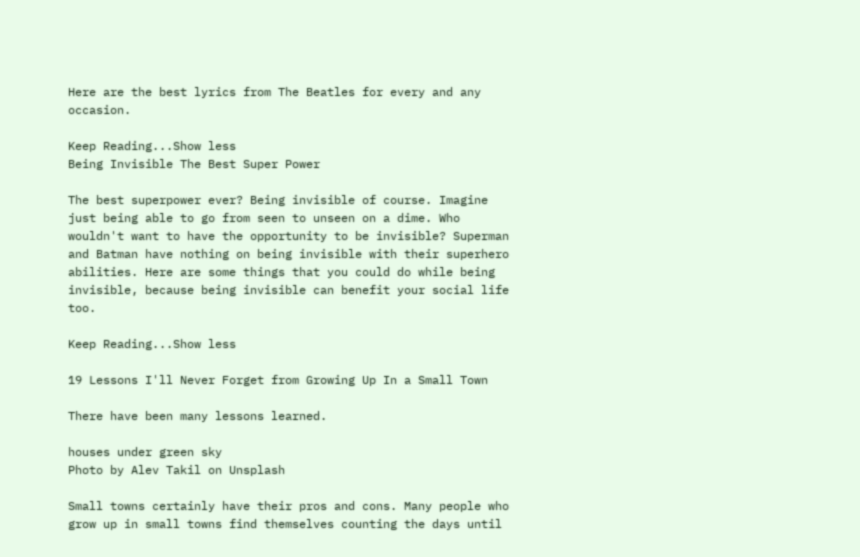Here are the best lyrics from The Beatles for every and any occasion.

Keep Reading...Show less
Being Invisible The Best Super Power

The best superpower ever? Being invisible of course. Imagine just being able to go from seen to unseen on a dime. Who wouldn't want to have the opportunity to be invisible? Superman and Batman have nothing on being invisible with their superhero abilities. Here are some things that you could do while being invisible, because being invisible can benefit your social life too.

Keep Reading...Show less

19 Lessons I'll Never Forget from Growing Up In a Small Town

There have been many lessons learned.

houses under green sky
Photo by Alev Takil on Unsplash

Small towns certainly have their pros and cons. Many people who grow up in small towns find themselves counting the days until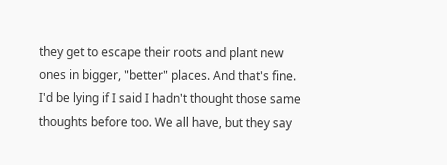they get to escape their roots and plant new ones in bigger, "better" places. And that's fine. I'd be lying if I said I hadn't thought those same thoughts before too. We all have, but they say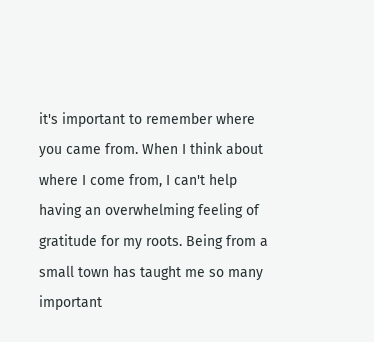it's important to remember where you came from. When I think about where I come from, I can't help having an overwhelming feeling of gratitude for my roots. Being from a small town has taught me so many important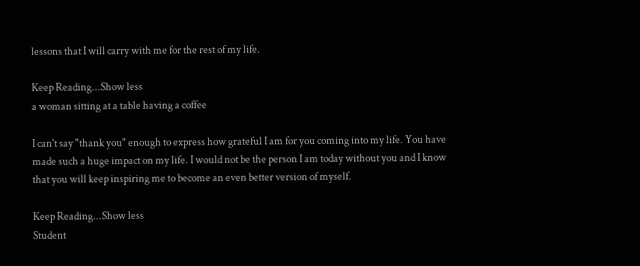lessons that I will carry with me for the rest of my life.

Keep Reading...Show less
a woman sitting at a table having a coffee

I can't say "thank you" enough to express how grateful I am for you coming into my life. You have made such a huge impact on my life. I would not be the person I am today without you and I know that you will keep inspiring me to become an even better version of myself.

Keep Reading...Show less
Student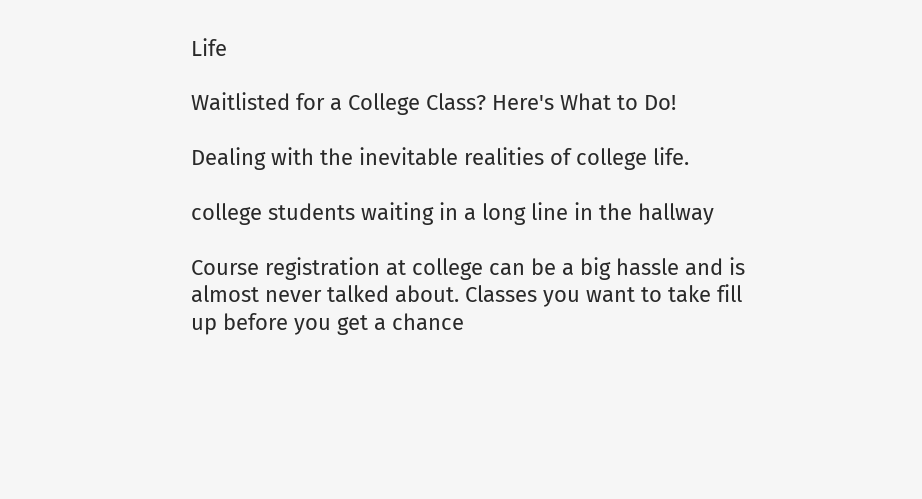Life

Waitlisted for a College Class? Here's What to Do!

Dealing with the inevitable realities of college life.

college students waiting in a long line in the hallway

Course registration at college can be a big hassle and is almost never talked about. Classes you want to take fill up before you get a chance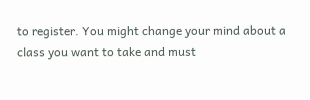to register. You might change your mind about a class you want to take and must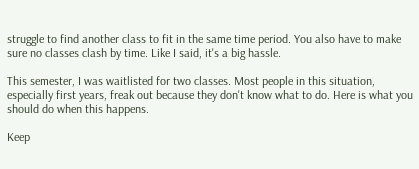struggle to find another class to fit in the same time period. You also have to make sure no classes clash by time. Like I said, it's a big hassle.

This semester, I was waitlisted for two classes. Most people in this situation, especially first years, freak out because they don't know what to do. Here is what you should do when this happens.

Keep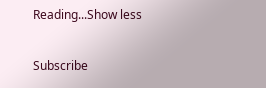Reading...Show less

Subscribe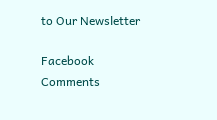to Our Newsletter

Facebook Comments